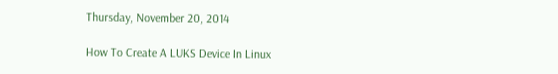Thursday, November 20, 2014

How To Create A LUKS Device In Linux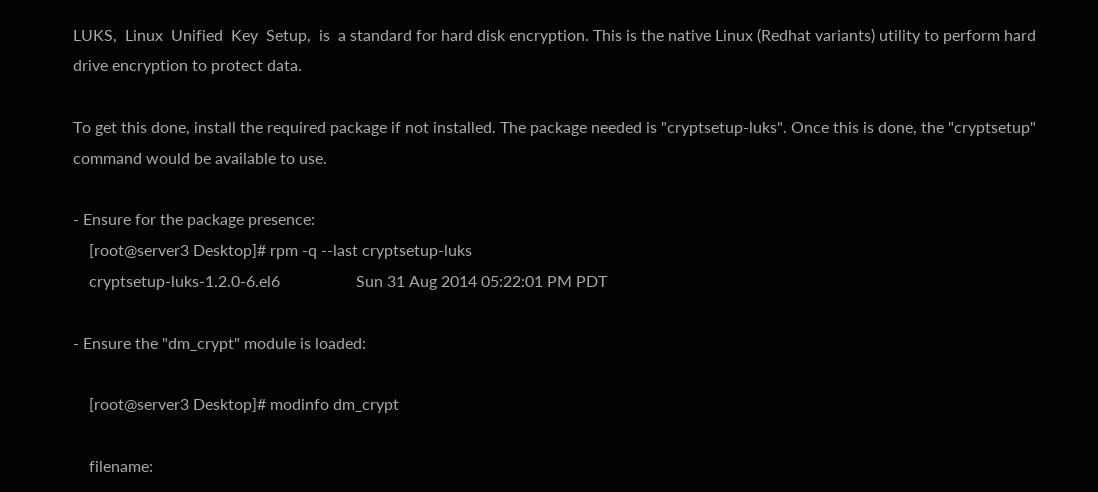LUKS,  Linux  Unified  Key  Setup,  is  a standard for hard disk encryption. This is the native Linux (Redhat variants) utility to perform hard drive encryption to protect data.

To get this done, install the required package if not installed. The package needed is "cryptsetup-luks". Once this is done, the "cryptsetup" command would be available to use.

- Ensure for the package presence:
    [root@server3 Desktop]# rpm -q --last cryptsetup-luks
    cryptsetup-luks-1.2.0-6.el6                   Sun 31 Aug 2014 05:22:01 PM PDT

- Ensure the "dm_crypt" module is loaded:

    [root@server3 Desktop]# modinfo dm_crypt

    filename: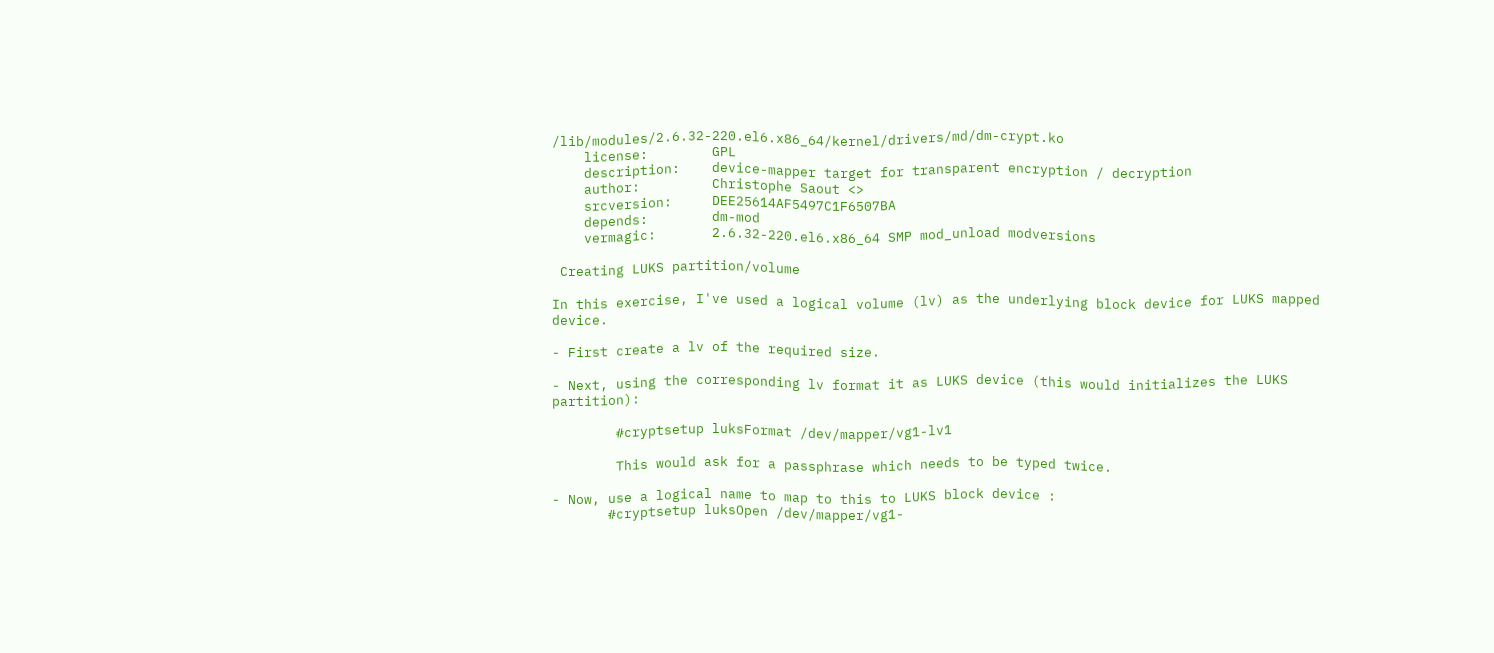/lib/modules/2.6.32-220.el6.x86_64/kernel/drivers/md/dm-crypt.ko
    license:        GPL
    description:    device-mapper target for transparent encryption / decryption
    author:         Christophe Saout <>
    srcversion:     DEE25614AF5497C1F6507BA
    depends:        dm-mod
    vermagic:       2.6.32-220.el6.x86_64 SMP mod_unload modversions

 Creating LUKS partition/volume

In this exercise, I've used a logical volume (lv) as the underlying block device for LUKS mapped device.

- First create a lv of the required size.

- Next, using the corresponding lv format it as LUKS device (this would initializes the LUKS partition):

        #cryptsetup luksFormat /dev/mapper/vg1-lv1

        This would ask for a passphrase which needs to be typed twice.

- Now, use a logical name to map to this to LUKS block device :
       #cryptsetup luksOpen /dev/mapper/vg1-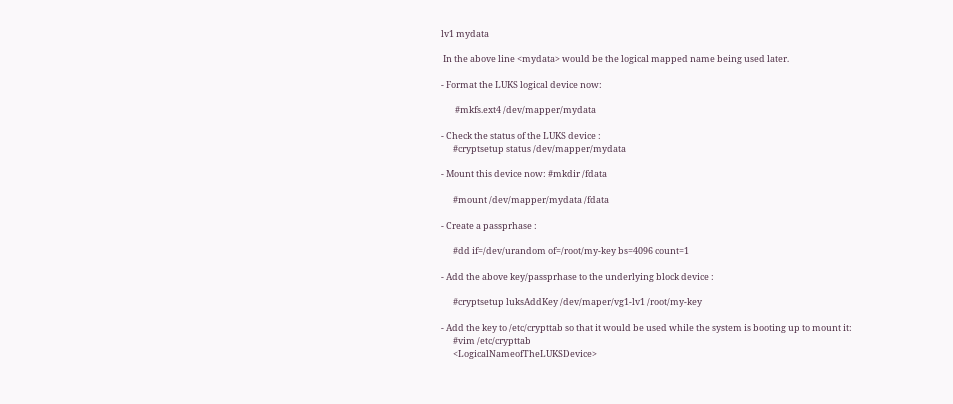lv1 mydata

 In the above line <mydata> would be the logical mapped name being used later.

- Format the LUKS logical device now:

       #mkfs.ext4 /dev/mapper/mydata

- Check the status of the LUKS device :
      #cryptsetup status /dev/mapper/mydata

- Mount this device now: #mkdir /fdata

      #mount /dev/mapper/mydata /fdata

- Create a passprhase :

      #dd if=/dev/urandom of=/root/my-key bs=4096 count=1

- Add the above key/passprhase to the underlying block device :

      #cryptsetup luksAddKey /dev/maper/vg1-lv1 /root/my-key

- Add the key to /etc/crypttab so that it would be used while the system is booting up to mount it:
      #vim /etc/crypttab
      <LogicalNameofTheLUKSDevice>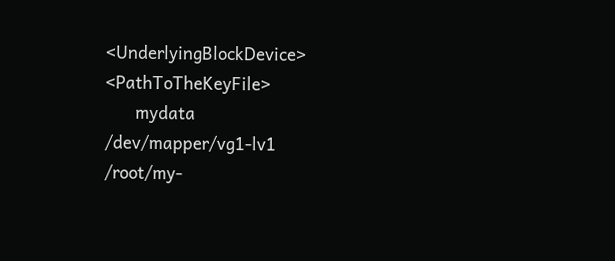<UnderlyingBlockDevice>    <PathToTheKeyFile>
      mydata                /dev/mapper/vg1-lv1    /root/my-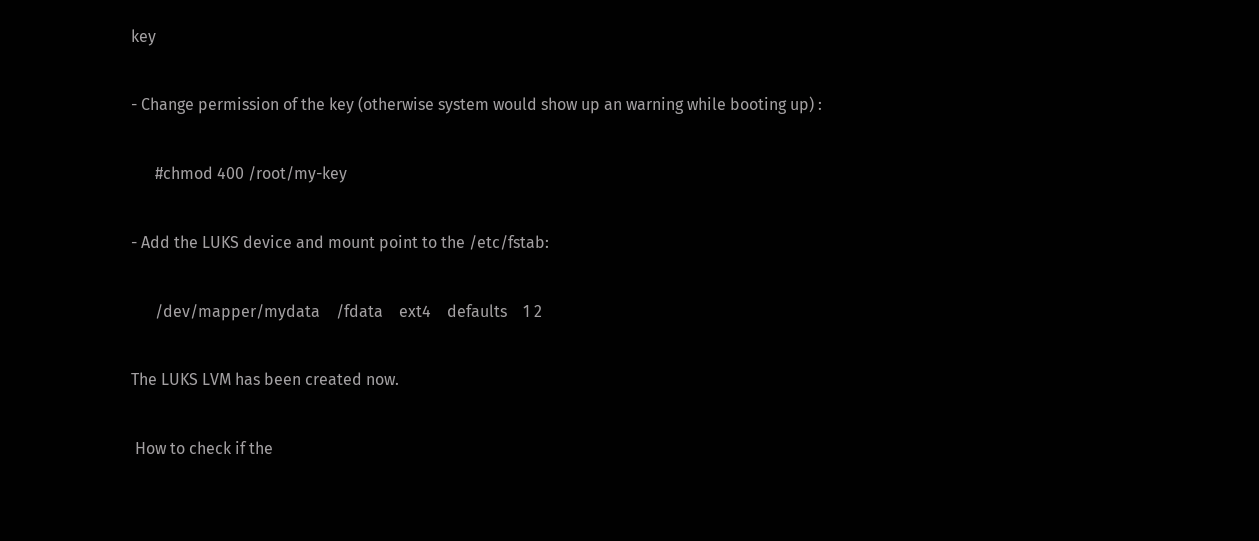key

- Change permission of the key (otherwise system would show up an warning while booting up) :

      #chmod 400 /root/my-key

- Add the LUKS device and mount point to the /etc/fstab:

      /dev/mapper/mydata    /fdata    ext4    defaults    1 2

The LUKS LVM has been created now.

 How to check if the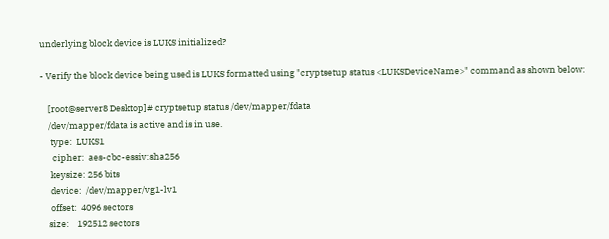underlying block device is LUKS initialized?

- Verify the block device being used is LUKS formatted using "cryptsetup status <LUKSDeviceName>" command as shown below:

    [root@server8 Desktop]# cryptsetup status /dev/mapper/fdata
    /dev/mapper/fdata is active and is in use.
     type:  LUKS1
      cipher:  aes-cbc-essiv:sha256
     keysize: 256 bits
     device:  /dev/mapper/vg1-lv1
     offset:  4096 sectors
    size:    192512 sectors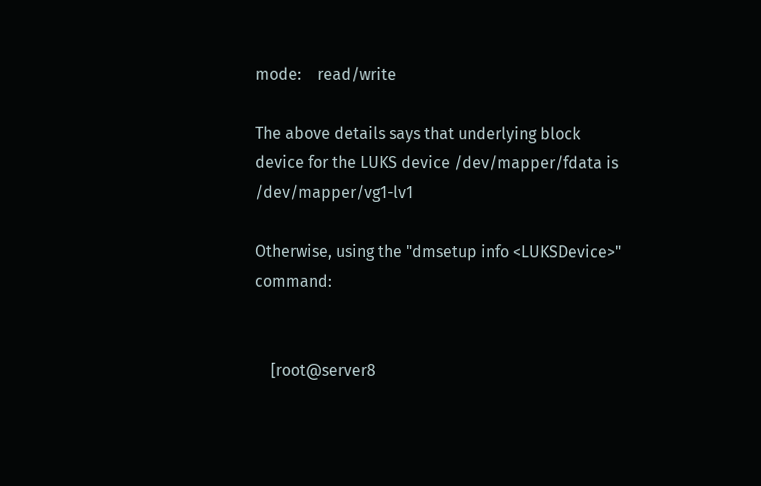mode:    read/write

The above details says that underlying block device for the LUKS device /dev/mapper/fdata is /dev/mapper/vg1-lv1

Otherwise, using the "dmsetup info <LUKSDevice>" command:


    [root@server8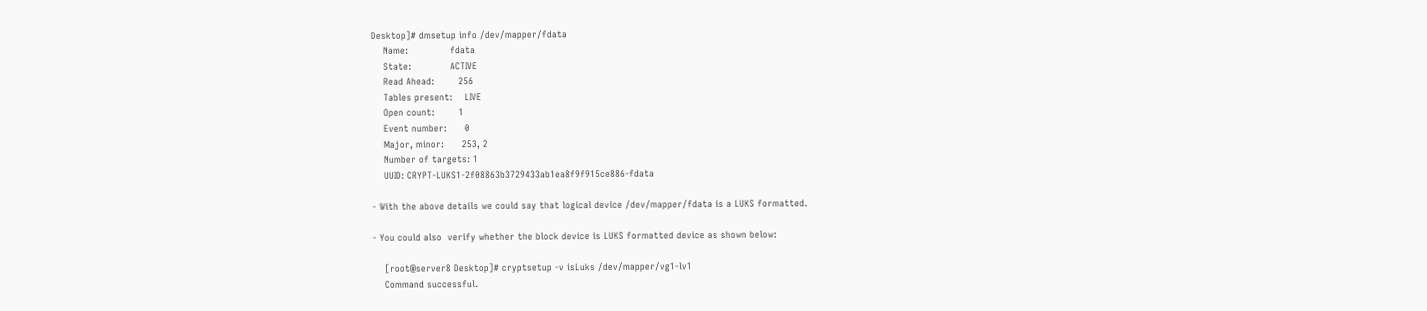Desktop]# dmsetup info /dev/mapper/fdata
    Name:              fdata
    State:             ACTIVE
    Read Ahead:        256
    Tables present:    LIVE
    Open count:        1
    Event number:      0
    Major, minor:      253, 2
    Number of targets: 1
    UUID: CRYPT-LUKS1-2f08863b3729433ab1ea8f9f915ce886-fdata

- With the above details we could say that logical device /dev/mapper/fdata is a LUKS formatted.

- You could also  verify whether the block device is LUKS formatted device as shown below:

    [root@server8 Desktop]# cryptsetup -v isLuks /dev/mapper/vg1-lv1
    Command successful.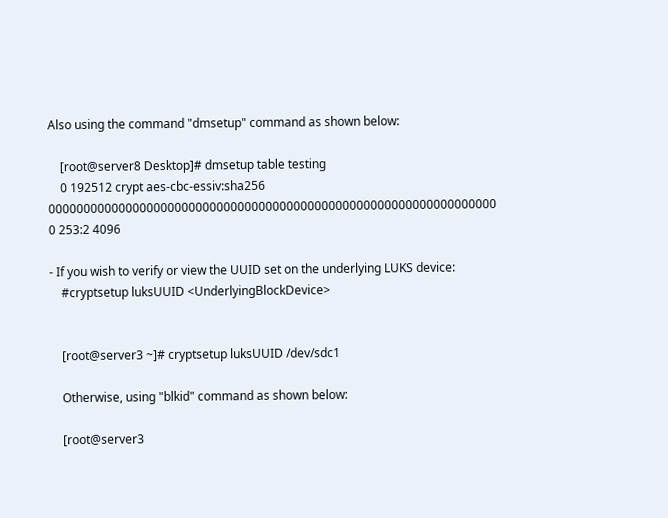Also using the command "dmsetup" command as shown below:

    [root@server8 Desktop]# dmsetup table testing
    0 192512 crypt aes-cbc-essiv:sha256 0000000000000000000000000000000000000000000000000000000000000000 0 253:2 4096

- If you wish to verify or view the UUID set on the underlying LUKS device:
    #cryptsetup luksUUID <UnderlyingBlockDevice>


    [root@server3 ~]# cryptsetup luksUUID /dev/sdc1

    Otherwise, using "blkid" command as shown below:

    [root@server3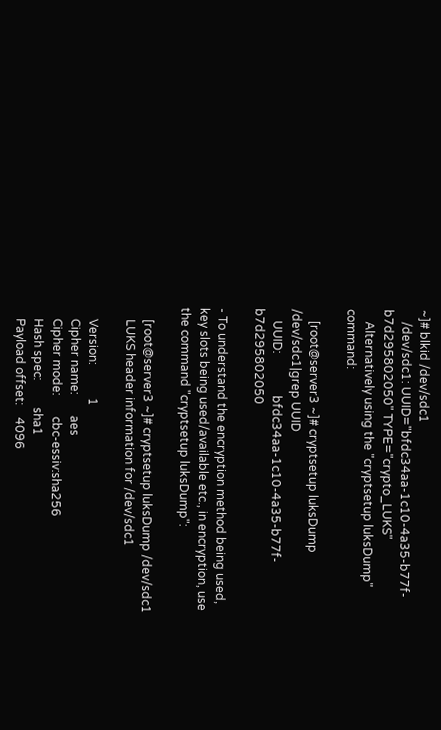~]# blkid /dev/sdc1
    /dev/sdc1: UUID="bfdc34aa-1c10-4a35-b77f-b7d295802050" TYPE="crypto_LUKS"
    Alternatively using the "cryptsetup luksDump" command:

    [root@server3 ~]# cryptsetup luksDump /dev/sdc1|grep UUID
    UUID:              bfdc34aa-1c10-4a35-b77f-b7d295802050

- To understand the encryption method being used, key slots being used/available etc., in encryption, use the command "cryptsetup luksDump":

    [root@server3 ~]# cryptsetup luksDump /dev/sdc1
    LUKS header information for /dev/sdc1

    Version:           1
    Cipher name:       aes
    Cipher mode:       cbc-essiv:sha256
    Hash spec:         sha1
    Payload offset:    4096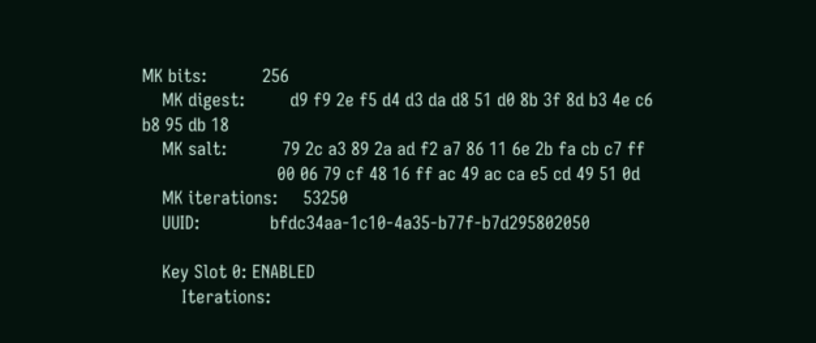MK bits:           256
    MK digest:         d9 f9 2e f5 d4 d3 da d8 51 d0 8b 3f 8d b3 4e c6 b8 95 db 18
    MK salt:           79 2c a3 89 2a ad f2 a7 86 11 6e 2b fa cb c7 ff
                           00 06 79 cf 48 16 ff ac 49 ac ca e5 cd 49 51 0d
    MK iterations:     53250
    UUID:              bfdc34aa-1c10-4a35-b77f-b7d295802050

    Key Slot 0: ENABLED
        Iterations: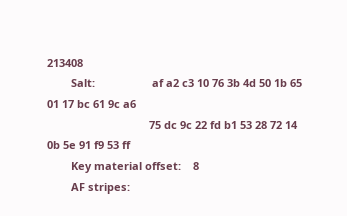213408
        Salt:                   af a2 c3 10 76 3b 4d 50 1b 65 01 17 bc 61 9c a6
                                  75 dc 9c 22 fd b1 53 28 72 14 0b 5e 91 f9 53 ff
        Key material offset:    8
        AF stripes: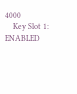4000
    Key Slot 1: ENABLED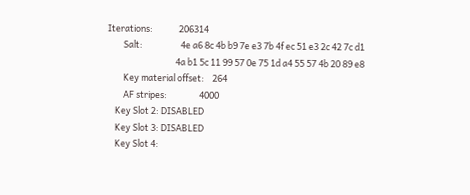Iterations:             206314
        Salt:                   4e a6 8c 4b b9 7e e3 7b 4f ec 51 e3 2c 42 7c d1
                                  4a b1 5c 11 99 57 0e 75 1d a4 55 57 4b 20 89 e8
        Key material offset:    264
        AF stripes:                4000
    Key Slot 2: DISABLED
    Key Slot 3: DISABLED
    Key Slot 4: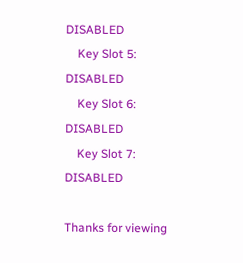DISABLED
    Key Slot 5: DISABLED
    Key Slot 6: DISABLED
    Key Slot 7: DISABLED

Thanks for viewing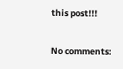this post!!!

No comments: